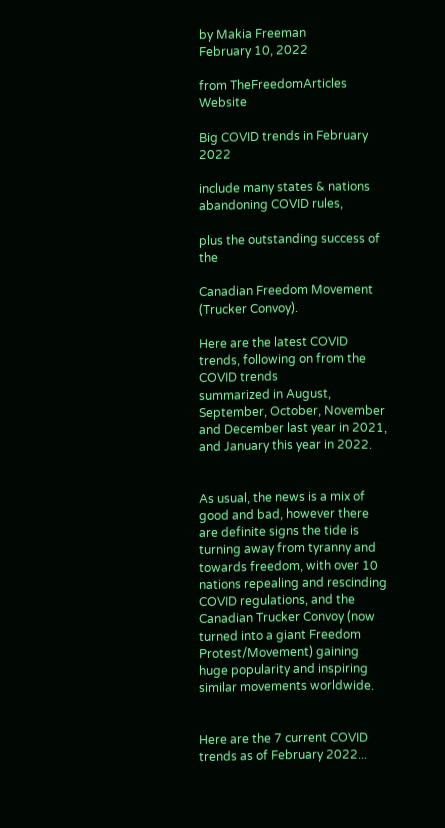by Makia Freeman
February 10, 2022

from TheFreedomArticles Website

Big COVID trends in February 2022

include many states & nations abandoning COVID rules,

plus the outstanding success of the

Canadian Freedom Movement (Trucker Convoy).

Here are the latest COVID trends, following on from the COVID trends
summarized in August, September, October, November and December last year in 2021, and January this year in 2022.


As usual, the news is a mix of good and bad, however there are definite signs the tide is turning away from tyranny and towards freedom, with over 10 nations repealing and rescinding COVID regulations, and the Canadian Trucker Convoy (now turned into a giant Freedom Protest/Movement) gaining huge popularity and inspiring similar movements worldwide.


Here are the 7 current COVID trends as of February 2022...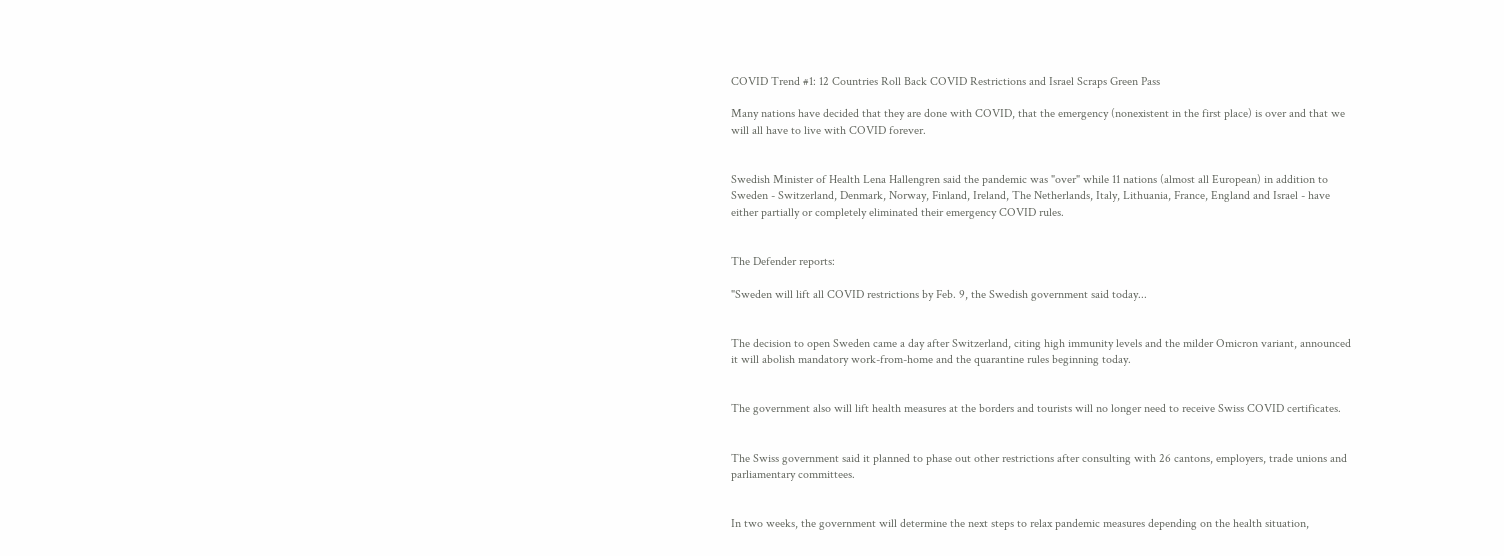COVID Trend #1: 12 Countries Roll Back COVID Restrictions and Israel Scraps Green Pass

Many nations have decided that they are done with COVID, that the emergency (nonexistent in the first place) is over and that we will all have to live with COVID forever.


Swedish Minister of Health Lena Hallengren said the pandemic was "over" while 11 nations (almost all European) in addition to Sweden - Switzerland, Denmark, Norway, Finland, Ireland, The Netherlands, Italy, Lithuania, France, England and Israel - have either partially or completely eliminated their emergency COVID rules.


The Defender reports:

"Sweden will lift all COVID restrictions by Feb. 9, the Swedish government said today...


The decision to open Sweden came a day after Switzerland, citing high immunity levels and the milder Omicron variant, announced it will abolish mandatory work-from-home and the quarantine rules beginning today.


The government also will lift health measures at the borders and tourists will no longer need to receive Swiss COVID certificates.


The Swiss government said it planned to phase out other restrictions after consulting with 26 cantons, employers, trade unions and parliamentary committees.


In two weeks, the government will determine the next steps to relax pandemic measures depending on the health situation,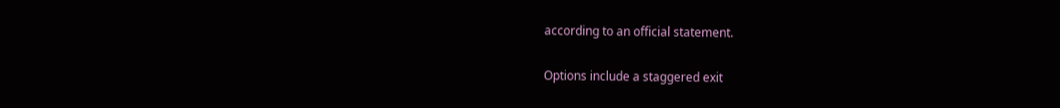according to an official statement.


Options include a staggered exit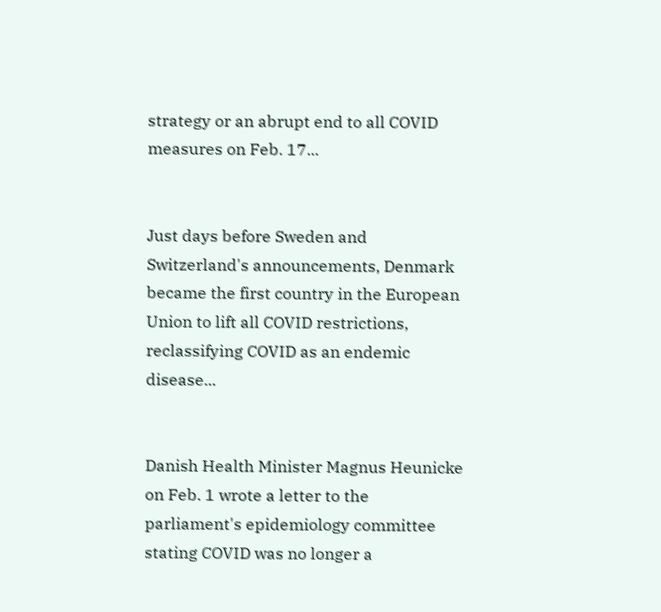strategy or an abrupt end to all COVID measures on Feb. 17...


Just days before Sweden and Switzerland's announcements, Denmark became the first country in the European Union to lift all COVID restrictions, reclassifying COVID as an endemic disease...


Danish Health Minister Magnus Heunicke on Feb. 1 wrote a letter to the parliament's epidemiology committee stating COVID was no longer a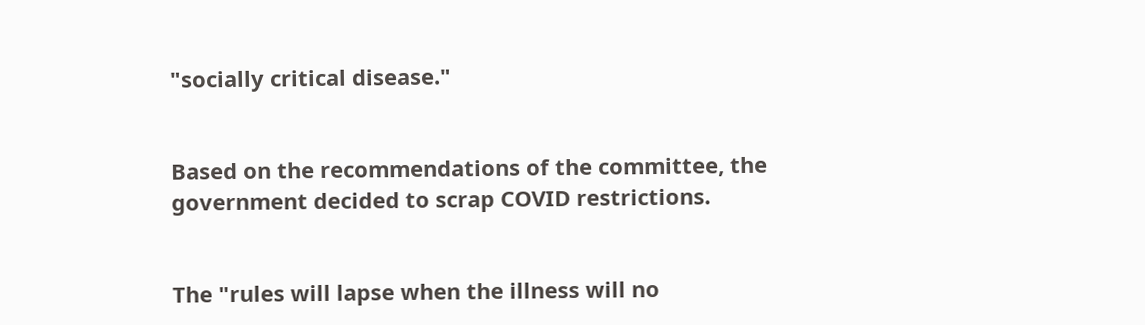"socially critical disease."


Based on the recommendations of the committee, the government decided to scrap COVID restrictions.


The "rules will lapse when the illness will no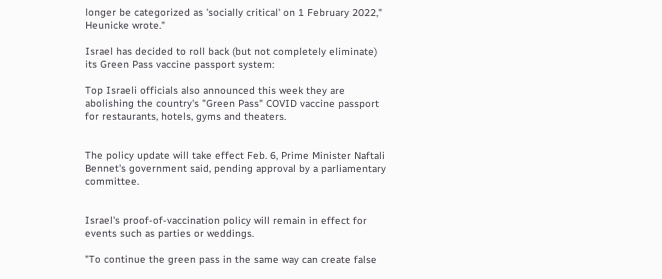longer be categorized as 'socially critical' on 1 February 2022," Heunicke wrote."

Israel has decided to roll back (but not completely eliminate) its Green Pass vaccine passport system:

Top Israeli officials also announced this week they are abolishing the country's "Green Pass" COVID vaccine passport for restaurants, hotels, gyms and theaters.


The policy update will take effect Feb. 6, Prime Minister Naftali Bennet's government said, pending approval by a parliamentary committee.


Israel's proof-of-vaccination policy will remain in effect for events such as parties or weddings.

"To continue the green pass in the same way can create false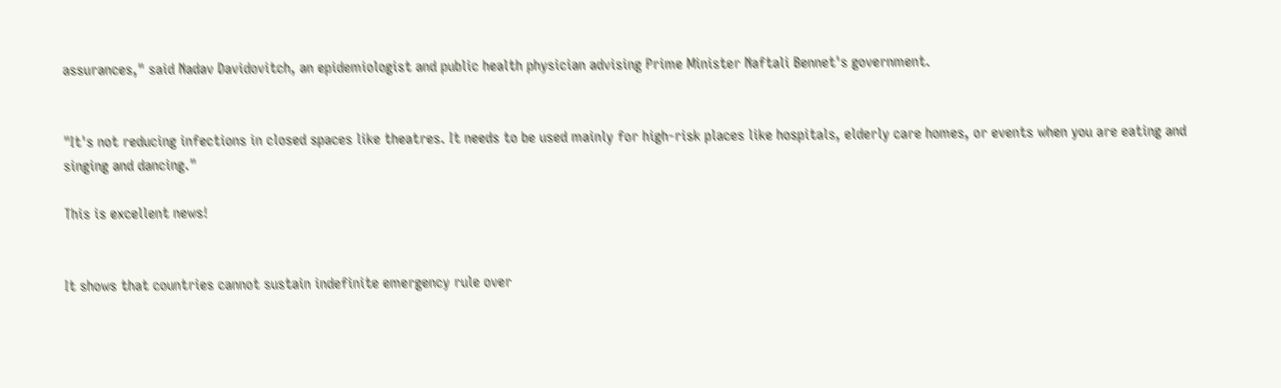assurances," said Nadav Davidovitch, an epidemiologist and public health physician advising Prime Minister Naftali Bennet's government.


"It's not reducing infections in closed spaces like theatres. It needs to be used mainly for high-risk places like hospitals, elderly care homes, or events when you are eating and singing and dancing."

This is excellent news!


It shows that countries cannot sustain indefinite emergency rule over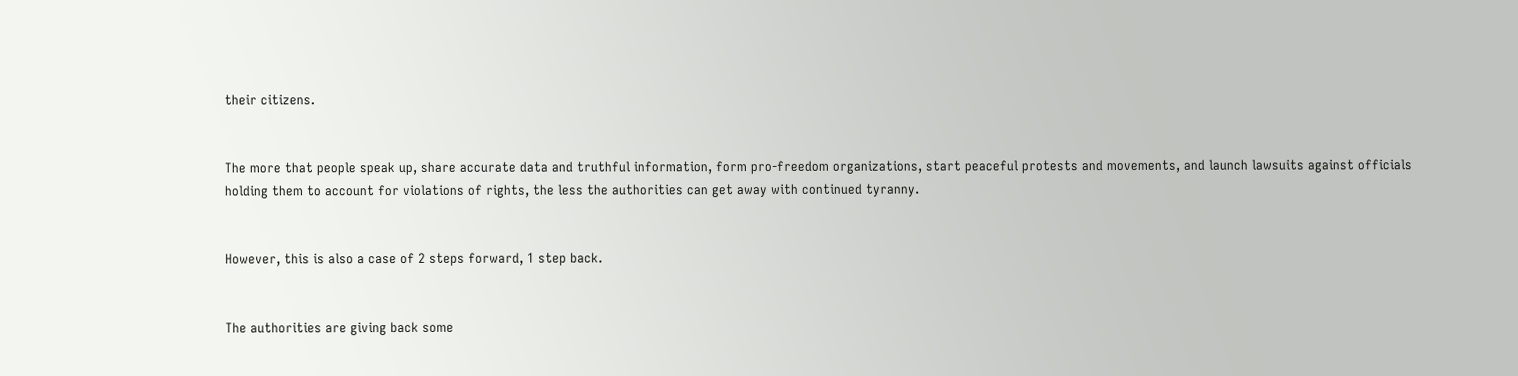their citizens.


The more that people speak up, share accurate data and truthful information, form pro-freedom organizations, start peaceful protests and movements, and launch lawsuits against officials holding them to account for violations of rights, the less the authorities can get away with continued tyranny.


However, this is also a case of 2 steps forward, 1 step back.


The authorities are giving back some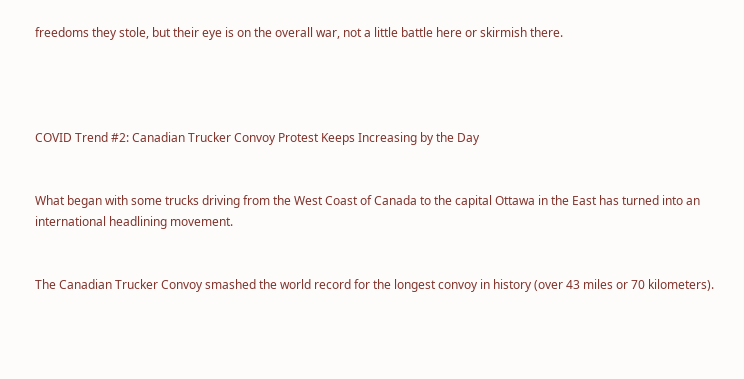freedoms they stole, but their eye is on the overall war, not a little battle here or skirmish there.




COVID Trend #2: Canadian Trucker Convoy Protest Keeps Increasing by the Day


What began with some trucks driving from the West Coast of Canada to the capital Ottawa in the East has turned into an international headlining movement.


The Canadian Trucker Convoy smashed the world record for the longest convoy in history (over 43 miles or 70 kilometers).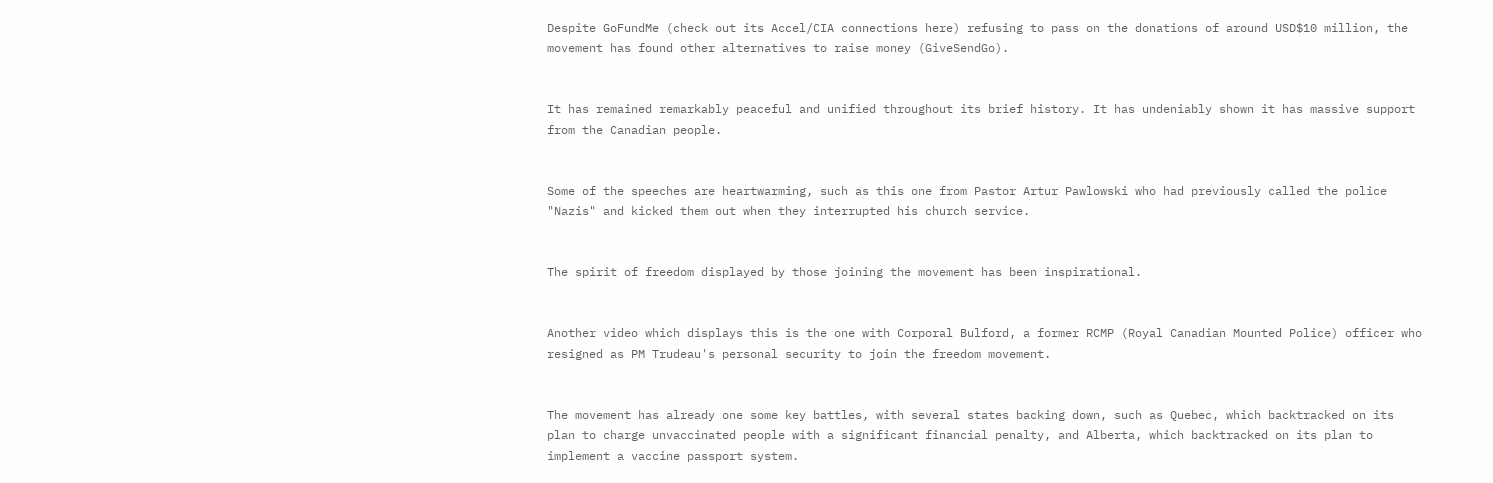Despite GoFundMe (check out its Accel/CIA connections here) refusing to pass on the donations of around USD$10 million, the movement has found other alternatives to raise money (GiveSendGo).


It has remained remarkably peaceful and unified throughout its brief history. It has undeniably shown it has massive support from the Canadian people.


Some of the speeches are heartwarming, such as this one from Pastor Artur Pawlowski who had previously called the police "Nazis" and kicked them out when they interrupted his church service.


The spirit of freedom displayed by those joining the movement has been inspirational.


Another video which displays this is the one with Corporal Bulford, a former RCMP (Royal Canadian Mounted Police) officer who resigned as PM Trudeau's personal security to join the freedom movement.


The movement has already one some key battles, with several states backing down, such as Quebec, which backtracked on its plan to charge unvaccinated people with a significant financial penalty, and Alberta, which backtracked on its plan to implement a vaccine passport system.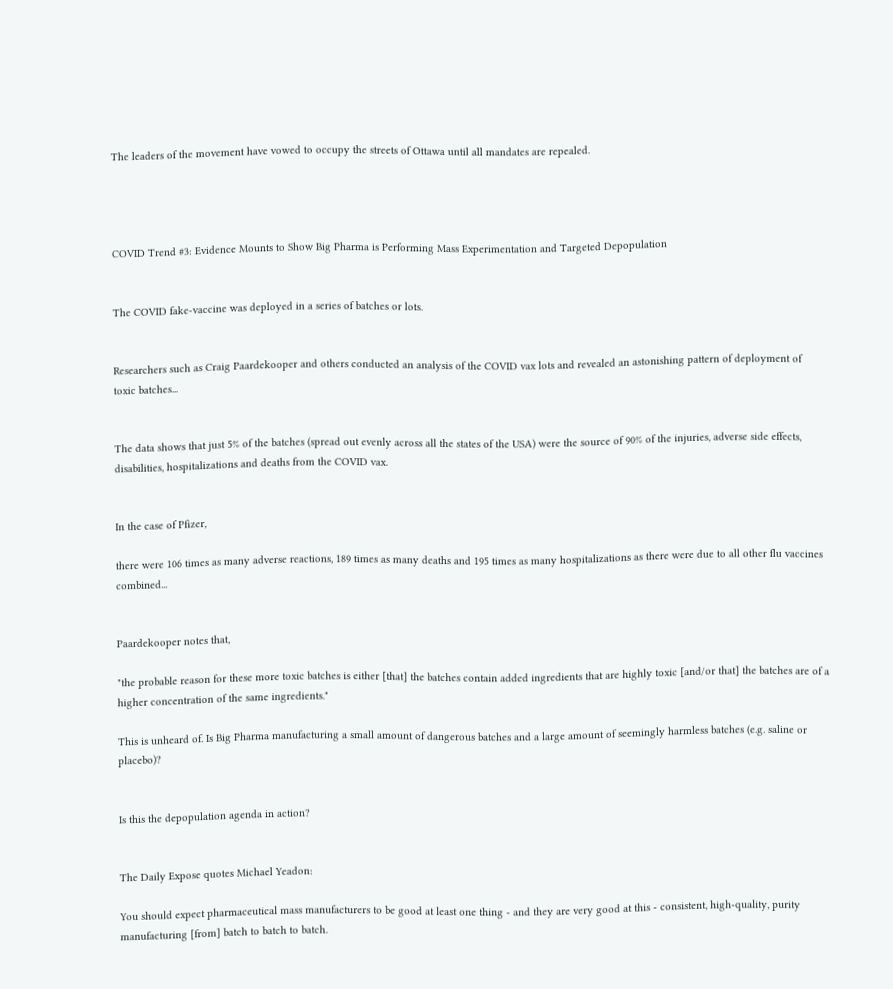The leaders of the movement have vowed to occupy the streets of Ottawa until all mandates are repealed.




COVID Trend #3: Evidence Mounts to Show Big Pharma is Performing Mass Experimentation and Targeted Depopulation


The COVID fake-vaccine was deployed in a series of batches or lots.


Researchers such as Craig Paardekooper and others conducted an analysis of the COVID vax lots and revealed an astonishing pattern of deployment of toxic batches...


The data shows that just 5% of the batches (spread out evenly across all the states of the USA) were the source of 90% of the injuries, adverse side effects, disabilities, hospitalizations and deaths from the COVID vax.


In the case of Pfizer,

there were 106 times as many adverse reactions, 189 times as many deaths and 195 times as many hospitalizations as there were due to all other flu vaccines combined...


Paardekooper notes that,

"the probable reason for these more toxic batches is either [that] the batches contain added ingredients that are highly toxic [and/or that] the batches are of a higher concentration of the same ingredients."

This is unheard of. Is Big Pharma manufacturing a small amount of dangerous batches and a large amount of seemingly harmless batches (e.g. saline or placebo)?


Is this the depopulation agenda in action?


The Daily Expose quotes Michael Yeadon:

You should expect pharmaceutical mass manufacturers to be good at least one thing - and they are very good at this - consistent, high-quality, purity manufacturing [from] batch to batch to batch.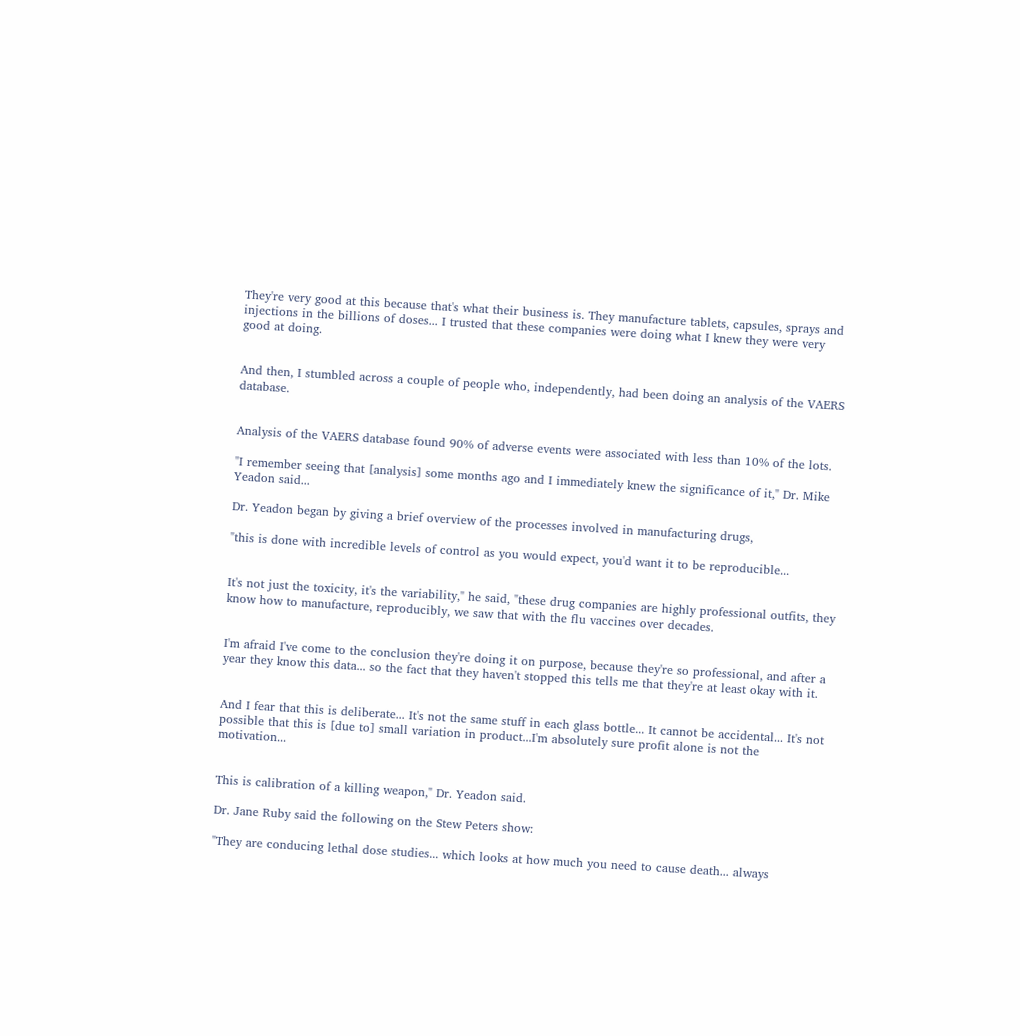They're very good at this because that's what their business is. They manufacture tablets, capsules, sprays and injections in the billions of doses... I trusted that these companies were doing what I knew they were very good at doing.


And then, I stumbled across a couple of people who, independently, had been doing an analysis of the VAERS database.


Analysis of the VAERS database found 90% of adverse events were associated with less than 10% of the lots.

"I remember seeing that [analysis] some months ago and I immediately knew the significance of it," Dr. Mike Yeadon said...

Dr. Yeadon began by giving a brief overview of the processes involved in manufacturing drugs,

"this is done with incredible levels of control as you would expect, you'd want it to be reproducible...


It's not just the toxicity, it's the variability," he said, "these drug companies are highly professional outfits, they know how to manufacture, reproducibly, we saw that with the flu vaccines over decades.


I'm afraid I've come to the conclusion they're doing it on purpose, because they're so professional, and after a year they know this data... so the fact that they haven't stopped this tells me that they're at least okay with it.


And I fear that this is deliberate... It's not the same stuff in each glass bottle... It cannot be accidental... It's not possible that this is [due to] small variation in product...I'm absolutely sure profit alone is not the motivation...


This is calibration of a killing weapon," Dr. Yeadon said.

Dr. Jane Ruby said the following on the Stew Peters show:

"They are conducing lethal dose studies... which looks at how much you need to cause death... always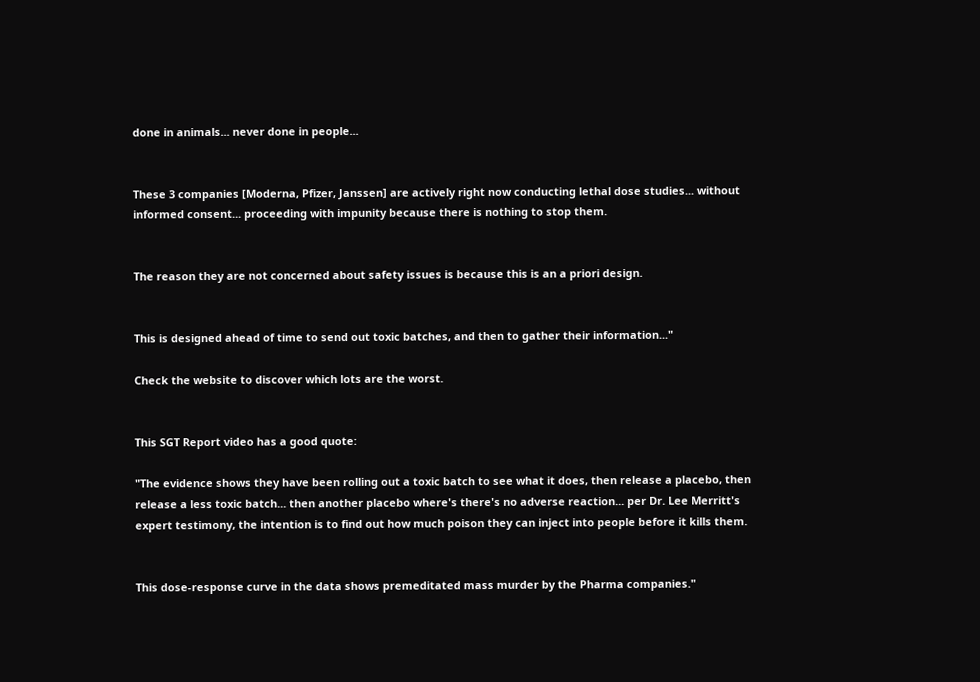done in animals... never done in people...


These 3 companies [Moderna, Pfizer, Janssen] are actively right now conducting lethal dose studies... without informed consent... proceeding with impunity because there is nothing to stop them.


The reason they are not concerned about safety issues is because this is an a priori design.


This is designed ahead of time to send out toxic batches, and then to gather their information..."

Check the website to discover which lots are the worst.


This SGT Report video has a good quote:

"The evidence shows they have been rolling out a toxic batch to see what it does, then release a placebo, then release a less toxic batch... then another placebo where's there's no adverse reaction... per Dr. Lee Merritt's expert testimony, the intention is to find out how much poison they can inject into people before it kills them.


This dose-response curve in the data shows premeditated mass murder by the Pharma companies."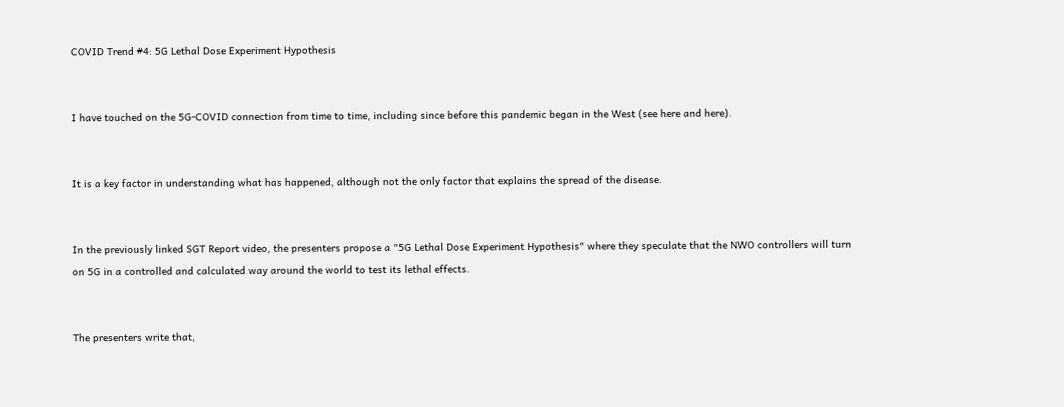COVID Trend #4: 5G Lethal Dose Experiment Hypothesis


I have touched on the 5G-COVID connection from time to time, including since before this pandemic began in the West (see here and here).


It is a key factor in understanding what has happened, although not the only factor that explains the spread of the disease.


In the previously linked SGT Report video, the presenters propose a "5G Lethal Dose Experiment Hypothesis" where they speculate that the NWO controllers will turn on 5G in a controlled and calculated way around the world to test its lethal effects.


The presenters write that,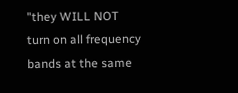"they WILL NOT turn on all frequency bands at the same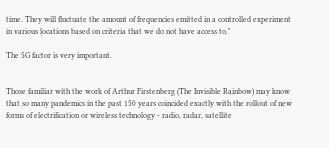time. They will fluctuate the amount of frequencies emitted in a controlled experiment in various locations based on criteria that we do not have access to."

The 5G factor is very important.


Those familiar with the work of Arthur Firstenberg (The Invisible Rainbow) may know that so many pandemics in the past 150 years coincided exactly with the rollout of new forms of electrification or wireless technology - radio, radar, satellite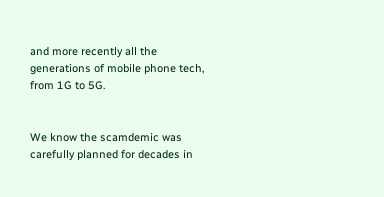and more recently all the generations of mobile phone tech, from 1G to 5G.


We know the scamdemic was carefully planned for decades in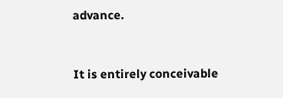advance.


It is entirely conceivable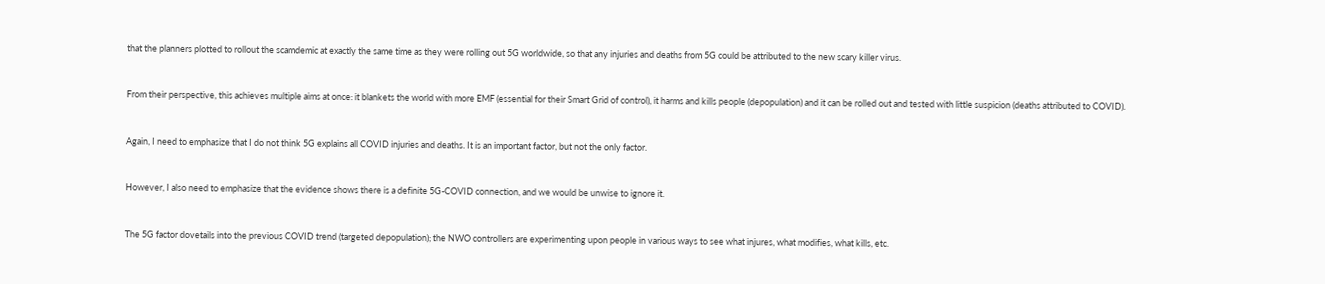that the planners plotted to rollout the scamdemic at exactly the same time as they were rolling out 5G worldwide, so that any injuries and deaths from 5G could be attributed to the new scary killer virus.


From their perspective, this achieves multiple aims at once: it blankets the world with more EMF (essential for their Smart Grid of control), it harms and kills people (depopulation) and it can be rolled out and tested with little suspicion (deaths attributed to COVID).


Again, I need to emphasize that I do not think 5G explains all COVID injuries and deaths. It is an important factor, but not the only factor.


However, I also need to emphasize that the evidence shows there is a definite 5G-COVID connection, and we would be unwise to ignore it.


The 5G factor dovetails into the previous COVID trend (targeted depopulation); the NWO controllers are experimenting upon people in various ways to see what injures, what modifies, what kills, etc.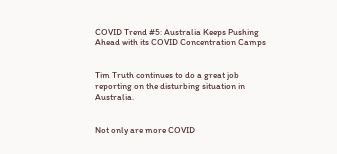COVID Trend #5: Australia Keeps Pushing Ahead with its COVID Concentration Camps


Tim Truth continues to do a great job reporting on the disturbing situation in Australia.


Not only are more COVID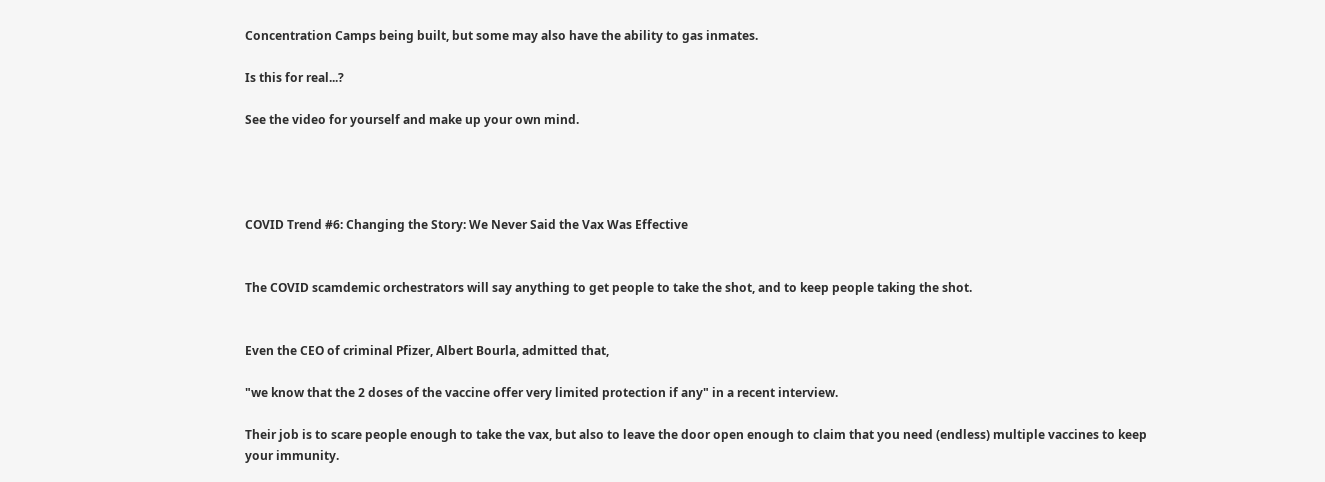Concentration Camps being built, but some may also have the ability to gas inmates.

Is this for real...?

See the video for yourself and make up your own mind.




COVID Trend #6: Changing the Story: We Never Said the Vax Was Effective


The COVID scamdemic orchestrators will say anything to get people to take the shot, and to keep people taking the shot.


Even the CEO of criminal Pfizer, Albert Bourla, admitted that,

"we know that the 2 doses of the vaccine offer very limited protection if any" in a recent interview.

Their job is to scare people enough to take the vax, but also to leave the door open enough to claim that you need (endless) multiple vaccines to keep your immunity.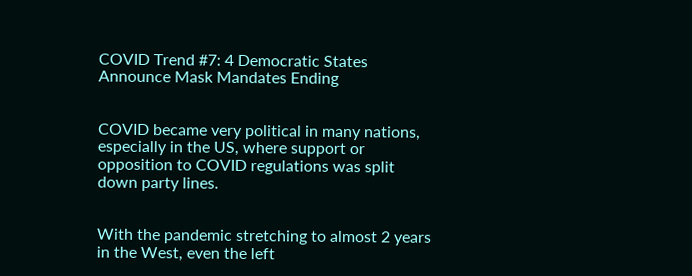COVID Trend #7: 4 Democratic States Announce Mask Mandates Ending


COVID became very political in many nations, especially in the US, where support or opposition to COVID regulations was split down party lines.


With the pandemic stretching to almost 2 years in the West, even the left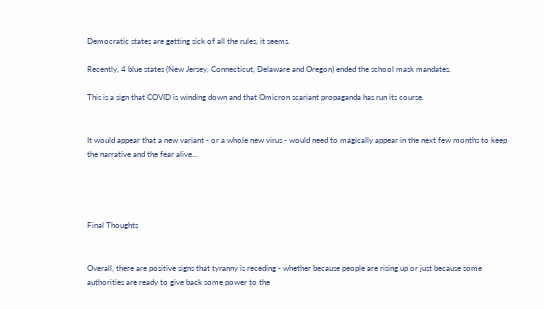Democratic states are getting sick of all the rules, it seems.

Recently, 4 blue states (New Jersey, Connecticut, Delaware and Oregon) ended the school mask mandates.

This is a sign that COVID is winding down and that Omicron scariant propaganda has run its course.


It would appear that a new variant - or a whole new virus - would need to magically appear in the next few months to keep the narrative and the fear alive...




Final Thoughts


Overall, there are positive signs that tyranny is receding - whether because people are rising up or just because some authorities are ready to give back some power to the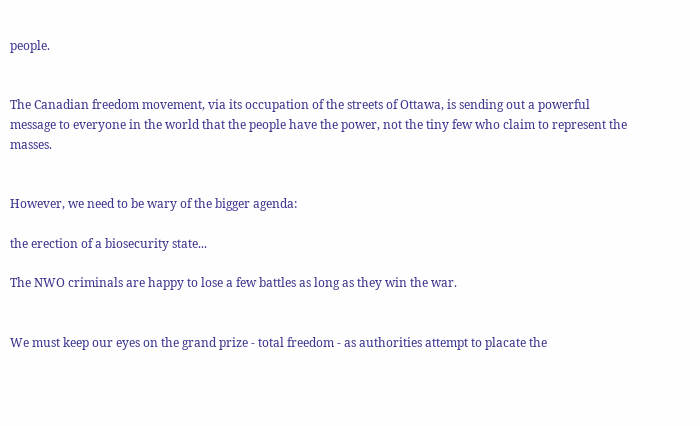people.


The Canadian freedom movement, via its occupation of the streets of Ottawa, is sending out a powerful message to everyone in the world that the people have the power, not the tiny few who claim to represent the masses.


However, we need to be wary of the bigger agenda:

the erection of a biosecurity state...

The NWO criminals are happy to lose a few battles as long as they win the war.


We must keep our eyes on the grand prize - total freedom - as authorities attempt to placate the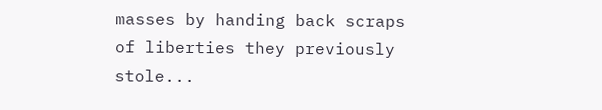masses by handing back scraps of liberties they previously stole...